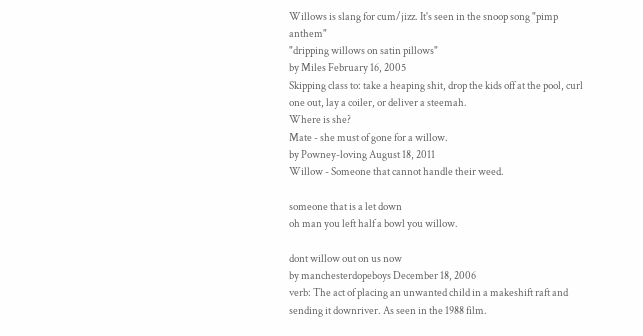Willows is slang for cum/jizz. It's seen in the snoop song "pimp anthem"
"dripping willows on satin pillows"
by Miles February 16, 2005
Skipping class to: take a heaping shit, drop the kids off at the pool, curl one out, lay a coiler, or deliver a steemah.
Where is she?
Mate - she must of gone for a willow.
by Powney-loving August 18, 2011
Willow - Someone that cannot handle their weed.

someone that is a let down
oh man you left half a bowl you willow.

dont willow out on us now
by manchesterdopeboys December 18, 2006
verb: The act of placing an unwanted child in a makeshift raft and sending it downriver. As seen in the 1988 film.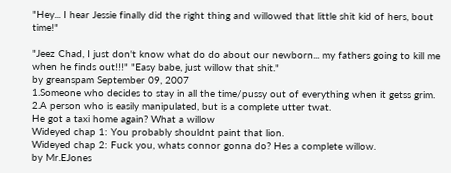"Hey... I hear Jessie finally did the right thing and willowed that little shit kid of hers, bout time!"

"Jeez Chad, I just don't know what do do about our newborn... my fathers going to kill me when he finds out!!!" "Easy babe, just willow that shit."
by greanspam September 09, 2007
1.Someone who decides to stay in all the time/pussy out of everything when it getss grim.
2.A person who is easily manipulated, but is a complete utter twat.
He got a taxi home again? What a willow
Wideyed chap 1: You probably shouldnt paint that lion.
Wideyed chap 2: Fuck you, whats connor gonna do? Hes a complete willow.
by Mr.EJones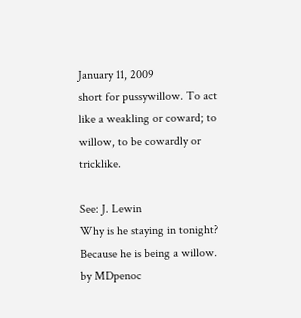January 11, 2009
short for pussywillow. To act like a weakling or coward; to willow, to be cowardly or tricklike.

See: J. Lewin
Why is he staying in tonight? Because he is being a willow.
by MDpenoc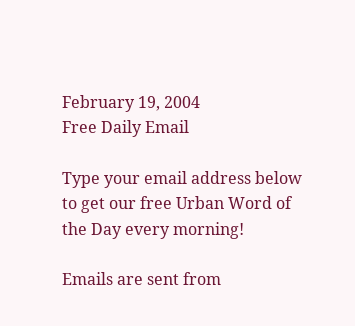February 19, 2004
Free Daily Email

Type your email address below to get our free Urban Word of the Day every morning!

Emails are sent from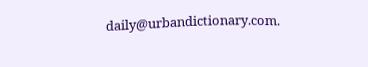daily@urbandictionary.com.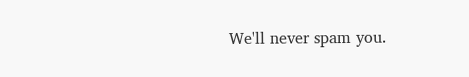We'll never spam you.